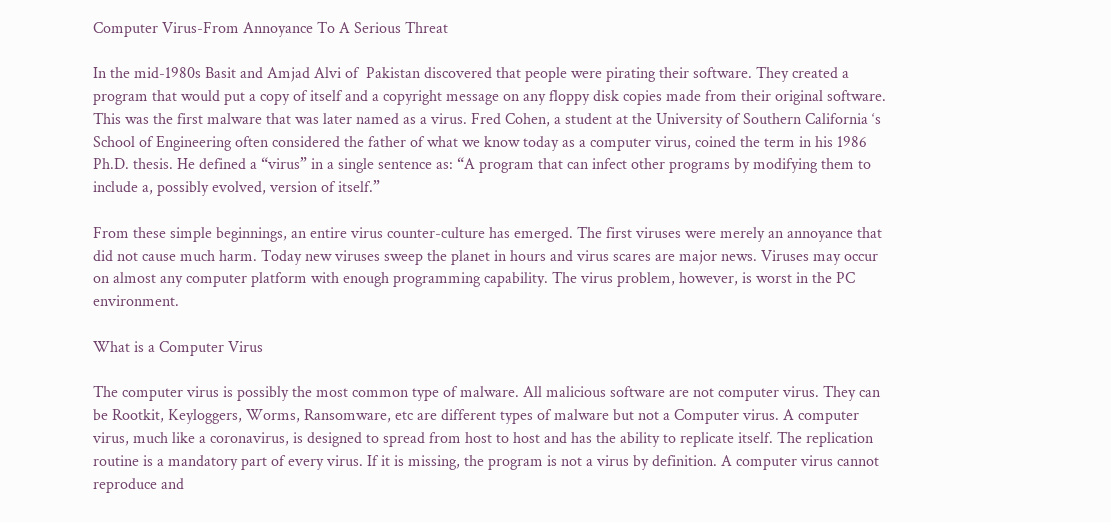Computer Virus-From Annoyance To A Serious Threat

In the mid-1980s Basit and Amjad Alvi of  Pakistan discovered that people were pirating their software. They created a program that would put a copy of itself and a copyright message on any floppy disk copies made from their original software. This was the first malware that was later named as a virus. Fred Cohen, a student at the University of Southern California ‘s School of Engineering often considered the father of what we know today as a computer virus, coined the term in his 1986 Ph.D. thesis. He defined a “virus” in a single sentence as: “A program that can infect other programs by modifying them to include a, possibly evolved, version of itself.”

From these simple beginnings, an entire virus counter-culture has emerged. The first viruses were merely an annoyance that did not cause much harm. Today new viruses sweep the planet in hours and virus scares are major news. Viruses may occur on almost any computer platform with enough programming capability. The virus problem, however, is worst in the PC environment.

What is a Computer Virus

The computer virus is possibly the most common type of malware. All malicious software are not computer virus. They can be Rootkit, Keyloggers, Worms, Ransomware, etc are different types of malware but not a Computer virus. A computer virus, much like a coronavirus, is designed to spread from host to host and has the ability to replicate itself. The replication routine is a mandatory part of every virus. If it is missing, the program is not a virus by definition. A computer virus cannot reproduce and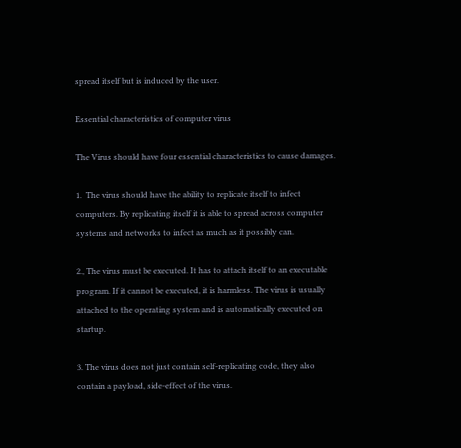spread itself but is induced by the user.

Essential characteristics of computer virus

The Virus should have four essential characteristics to cause damages.

1.  The virus should have the ability to replicate itself to infect computers. By replicating itself it is able to spread across computer systems and networks to infect as much as it possibly can.

2., The virus must be executed. It has to attach itself to an executable program. If it cannot be executed, it is harmless. The virus is usually attached to the operating system and is automatically executed on startup.

3. The virus does not just contain self-replicating code, they also contain a payload, side-effect of the virus.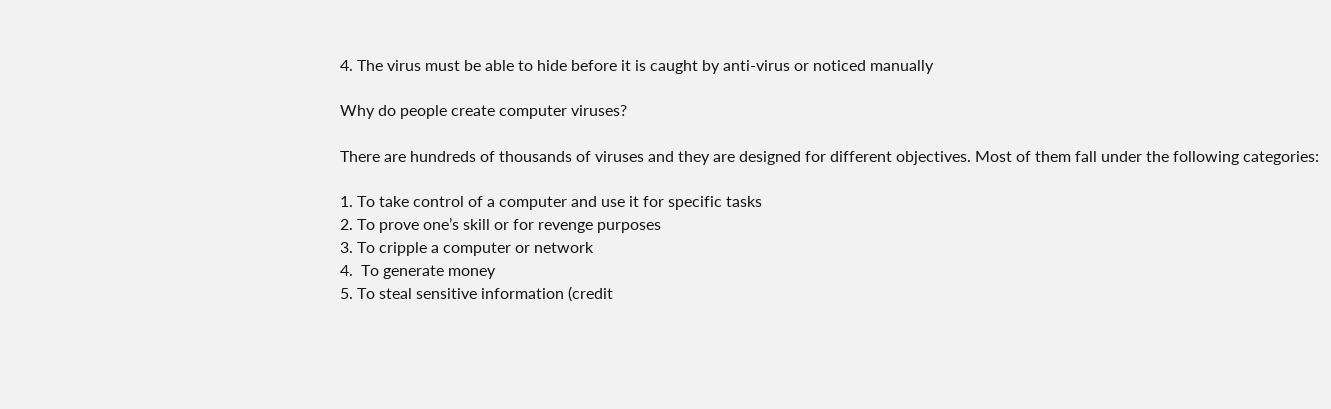4. The virus must be able to hide before it is caught by anti-virus or noticed manually

Why do people create computer viruses?

There are hundreds of thousands of viruses and they are designed for different objectives. Most of them fall under the following categories:

1. To take control of a computer and use it for specific tasks
2. To prove one’s skill or for revenge purposes
3. To cripple a computer or network
4.  To generate money
5. To steal sensitive information (credit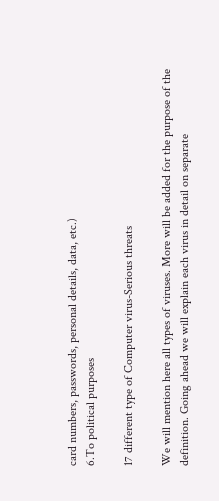card numbers, passwords, personal details, data, etc.)
6.To political purposes

17 different type of Computer virus-Serious threats

We will mention here all types of viruses. More will be added for the purpose of the definition. Going ahead we will explain each virus in detail on separate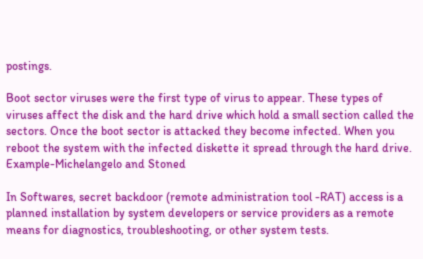postings.

Boot sector viruses were the first type of virus to appear. These types of viruses affect the disk and the hard drive which hold a small section called the sectors. Once the boot sector is attacked they become infected. When you reboot the system with the infected diskette it spread through the hard drive. Example-Michelangelo and Stoned

In Softwares, secret backdoor (remote administration tool -RAT) access is a planned installation by system developers or service providers as a remote means for diagnostics, troubleshooting, or other system tests.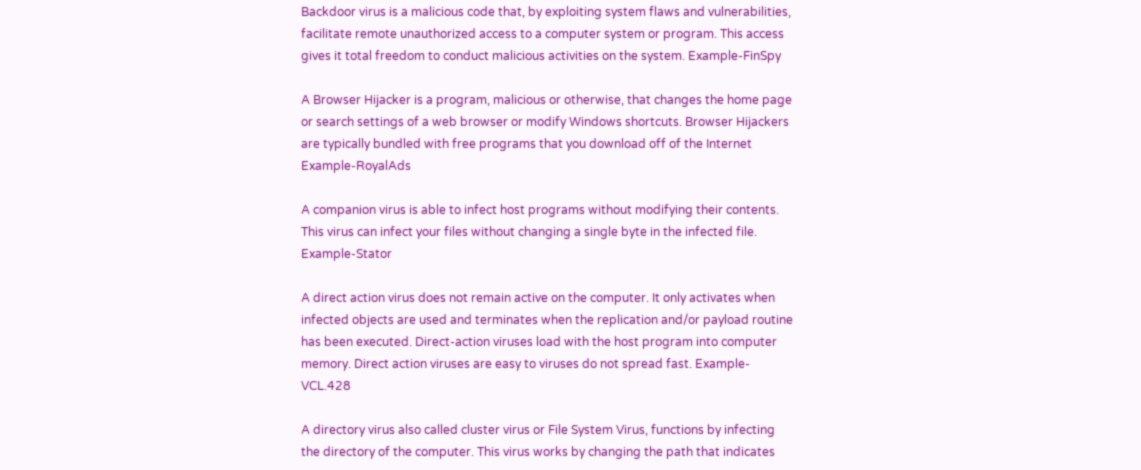Backdoor virus is a malicious code that, by exploiting system flaws and vulnerabilities,  facilitate remote unauthorized access to a computer system or program. This access gives it total freedom to conduct malicious activities on the system. Example-FinSpy

A Browser Hijacker is a program, malicious or otherwise, that changes the home page or search settings of a web browser or modify Windows shortcuts. Browser Hijackers are typically bundled with free programs that you download off of the Internet Example-RoyalAds

A companion virus is able to infect host programs without modifying their contents. This virus can infect your files without changing a single byte in the infected file. Example-Stator

A direct action virus does not remain active on the computer. It only activates when infected objects are used and terminates when the replication and/or payload routine has been executed. Direct-action viruses load with the host program into computer memory. Direct action viruses are easy to viruses do not spread fast. Example- VCL.428

A directory virus also called cluster virus or File System Virus, functions by infecting the directory of the computer. This virus works by changing the path that indicates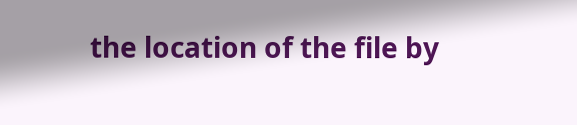the location of the file by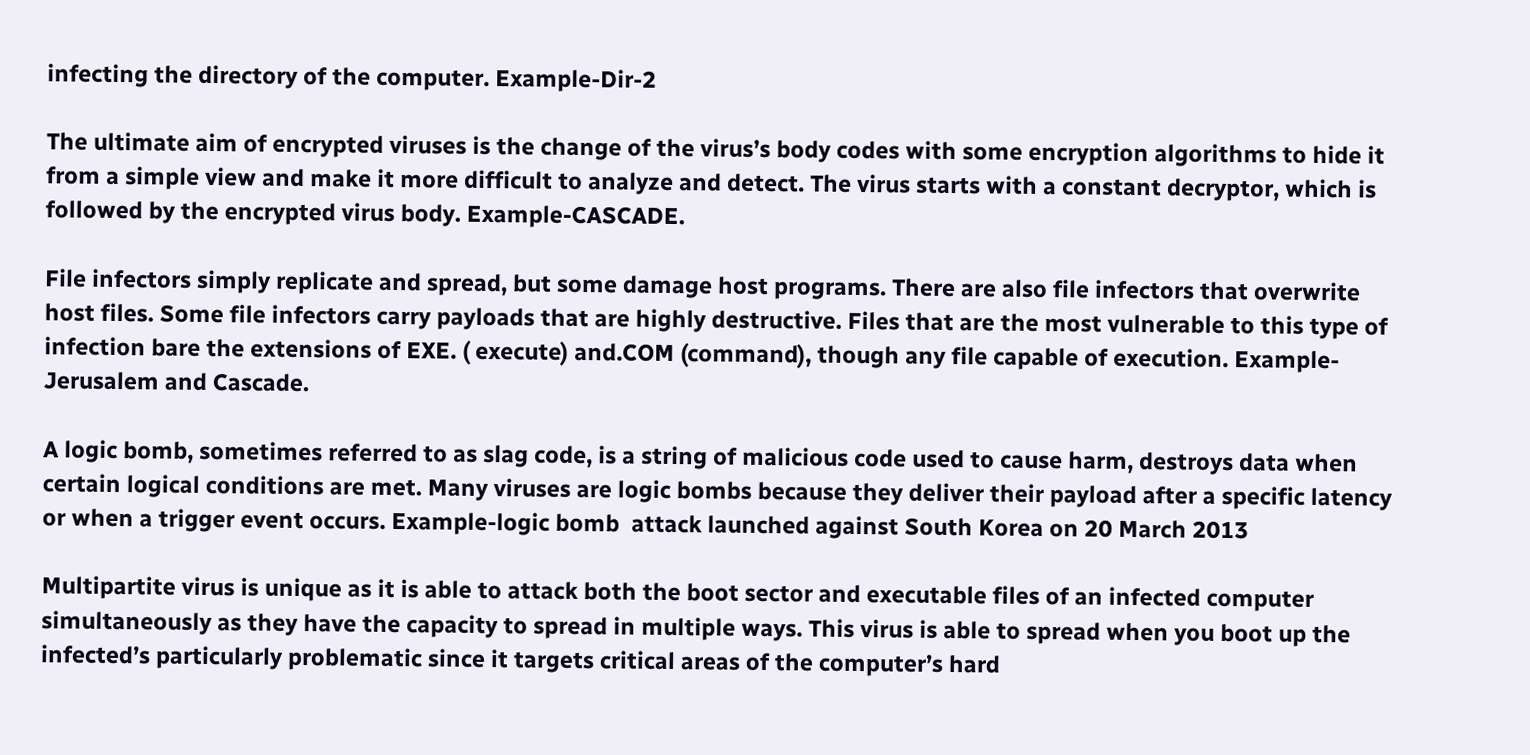infecting the directory of the computer. Example-Dir-2

The ultimate aim of encrypted viruses is the change of the virus’s body codes with some encryption algorithms to hide it from a simple view and make it more difficult to analyze and detect. The virus starts with a constant decryptor, which is followed by the encrypted virus body. Example-CASCADE.

File infectors simply replicate and spread, but some damage host programs. There are also file infectors that overwrite host files. Some file infectors carry payloads that are highly destructive. Files that are the most vulnerable to this type of infection bare the extensions of EXE. ( execute) and.COM (command), though any file capable of execution. Example-Jerusalem and Cascade.

A logic bomb, sometimes referred to as slag code, is a string of malicious code used to cause harm, destroys data when certain logical conditions are met. Many viruses are logic bombs because they deliver their payload after a specific latency or when a trigger event occurs. Example-logic bomb  attack launched against South Korea on 20 March 2013

Multipartite virus is unique as it is able to attack both the boot sector and executable files of an infected computer simultaneously as they have the capacity to spread in multiple ways. This virus is able to spread when you boot up the infected’s particularly problematic since it targets critical areas of the computer’s hard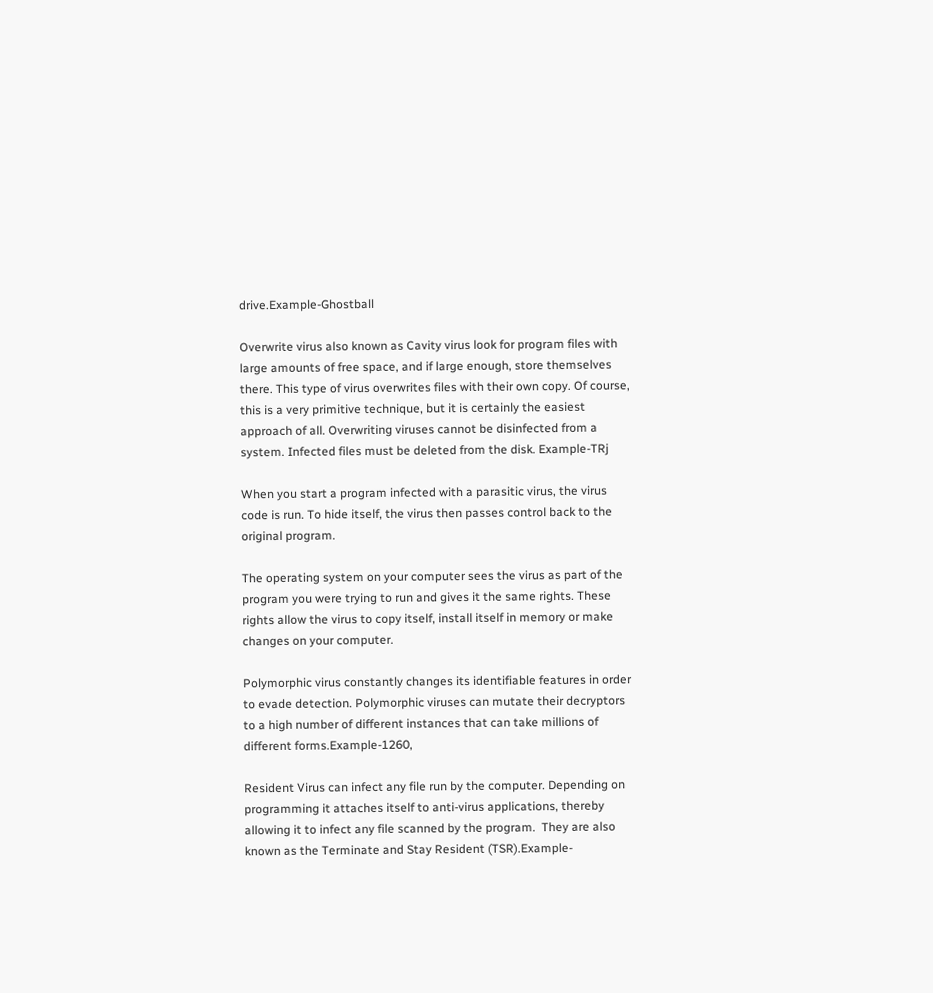drive.Example-Ghostball

Overwrite virus also known as Cavity virus look for program files with large amounts of free space, and if large enough, store themselves there. This type of virus overwrites files with their own copy. Of course, this is a very primitive technique, but it is certainly the easiest approach of all. Overwriting viruses cannot be disinfected from a system. Infected files must be deleted from the disk. Example-TRj

When you start a program infected with a parasitic virus, the virus code is run. To hide itself, the virus then passes control back to the original program.

The operating system on your computer sees the virus as part of the program you were trying to run and gives it the same rights. These rights allow the virus to copy itself, install itself in memory or make changes on your computer.

Polymorphic virus constantly changes its identifiable features in order to evade detection. Polymorphic viruses can mutate their decryptors to a high number of different instances that can take millions of different forms.Example-1260,

Resident Virus can infect any file run by the computer. Depending on programming it attaches itself to anti-virus applications, thereby allowing it to infect any file scanned by the program.  They are also known as the Terminate and Stay Resident (TSR).Example-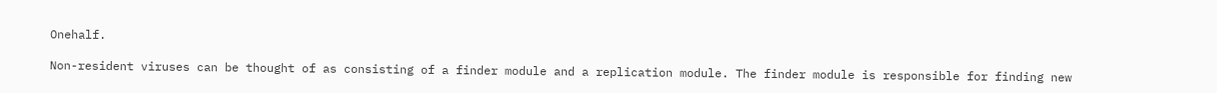Onehalf.

Non-resident viruses can be thought of as consisting of a finder module and a replication module. The finder module is responsible for finding new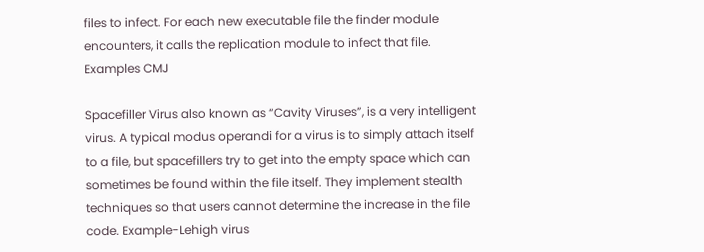files to infect. For each new executable file the finder module encounters, it calls the replication module to infect that file. Examples CMJ

Spacefiller Virus also known as “Cavity Viruses”, is a very intelligent virus. A typical modus operandi for a virus is to simply attach itself to a file, but spacefillers try to get into the empty space which can sometimes be found within the file itself. They implement stealth techniques so that users cannot determine the increase in the file code. Example-Lehigh virus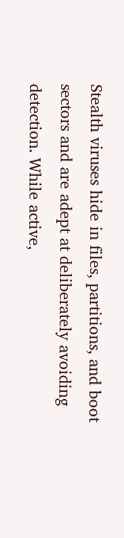Stealth viruses hide in files, partitions, and boot sectors and are adept at deliberately avoiding detection. While active,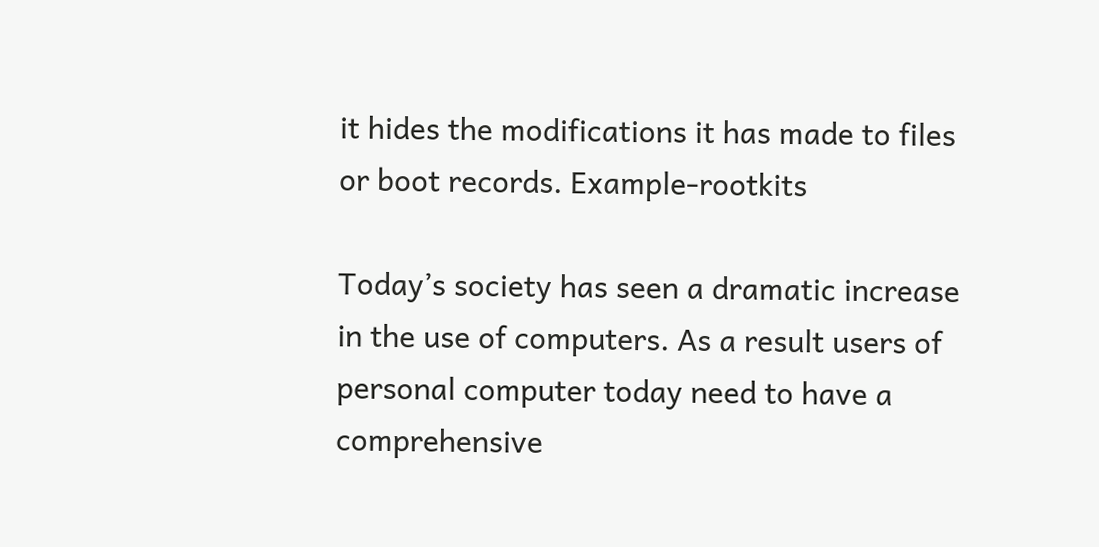it hides the modifications it has made to files or boot records. Example-rootkits

Today’s society has seen a dramatic increase in the use of computers. As a result users of personal computer today need to have a comprehensive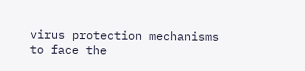virus protection mechanisms to face the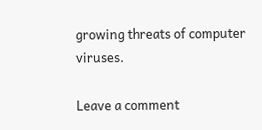growing threats of computer viruses.

Leave a comment